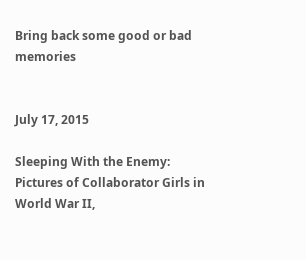Bring back some good or bad memories


July 17, 2015

Sleeping With the Enemy: Pictures of Collaborator Girls in World War II,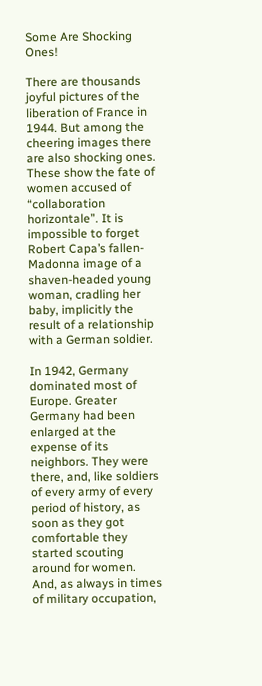Some Are Shocking Ones!

There are thousands joyful pictures of the liberation of France in 1944. But among the cheering images there are also shocking ones. These show the fate of women accused of “collaboration horizontale”. It is impossible to forget Robert Capa’s fallen-Madonna image of a shaven-headed young woman, cradling her baby, implicitly the result of a relationship with a German soldier.

In 1942, Germany dominated most of Europe. Greater Germany had been enlarged at the expense of its neighbors. They were there, and, like soldiers of every army of every period of history, as soon as they got comfortable they started scouting around for women. And, as always in times of military occupation,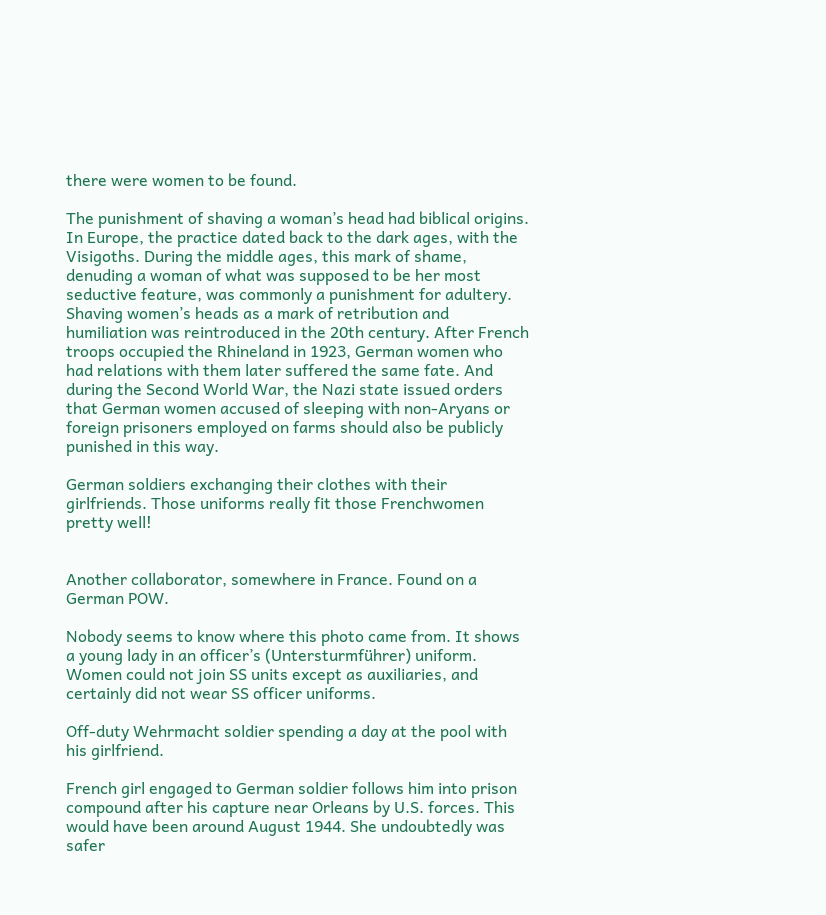there were women to be found.

The punishment of shaving a woman’s head had biblical origins. In Europe, the practice dated back to the dark ages, with the Visigoths. During the middle ages, this mark of shame, denuding a woman of what was supposed to be her most seductive feature, was commonly a punishment for adultery. Shaving women’s heads as a mark of retribution and humiliation was reintroduced in the 20th century. After French troops occupied the Rhineland in 1923, German women who had relations with them later suffered the same fate. And during the Second World War, the Nazi state issued orders that German women accused of sleeping with non-Aryans or foreign prisoners employed on farms should also be publicly punished in this way.

German soldiers exchanging their clothes with their girlfriends. Those uniforms really fit those Frenchwomen pretty well!


Another collaborator, somewhere in France. Found on a German POW.

Nobody seems to know where this photo came from. It shows a young lady in an officer’s (Untersturmführer) uniform. Women could not join SS units except as auxiliaries, and certainly did not wear SS officer uniforms.

Off-duty Wehrmacht soldier spending a day at the pool with his girlfriend.

French girl engaged to German soldier follows him into prison compound after his capture near Orleans by U.S. forces. This would have been around August 1944. She undoubtedly was safer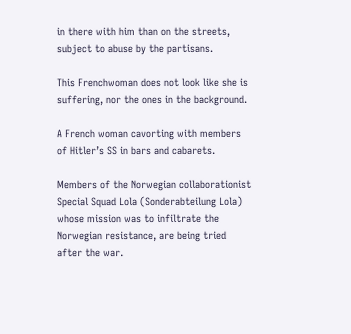in there with him than on the streets, subject to abuse by the partisans.

This Frenchwoman does not look like she is suffering, nor the ones in the background.

A French woman cavorting with members of Hitler’s SS in bars and cabarets.

Members of the Norwegian collaborationist Special Squad Lola (Sonderabteilung Lola) whose mission was to infiltrate the Norwegian resistance, are being tried after the war.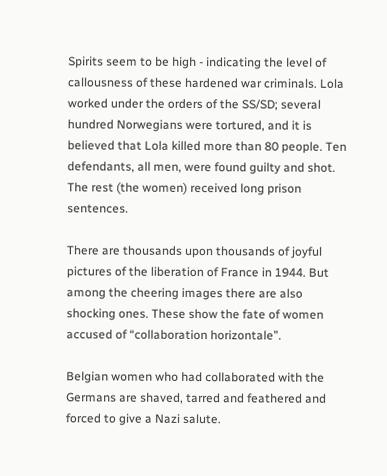Spirits seem to be high - indicating the level of callousness of these hardened war criminals. Lola worked under the orders of the SS/SD; several hundred Norwegians were tortured, and it is believed that Lola killed more than 80 people. Ten defendants, all men, were found guilty and shot. The rest (the women) received long prison sentences.

There are thousands upon thousands of joyful pictures of the liberation of France in 1944. But among the cheering images there are also shocking ones. These show the fate of women accused of “collaboration horizontale”.

Belgian women who had collaborated with the Germans are shaved, tarred and feathered and forced to give a Nazi salute.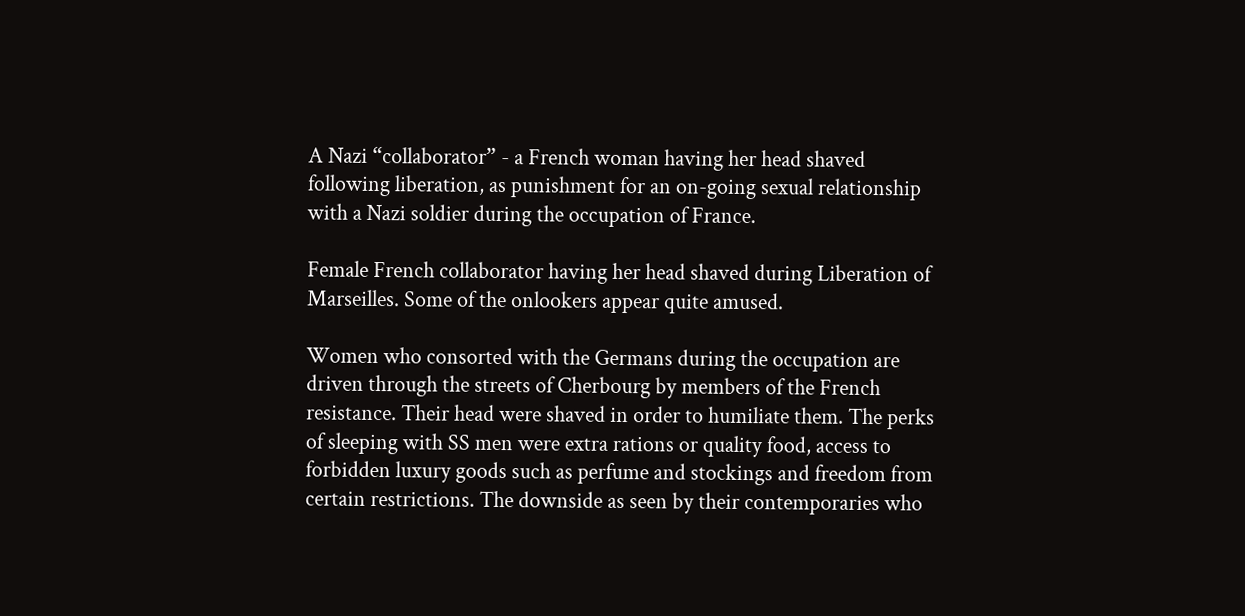A Nazi “collaborator” - a French woman having her head shaved following liberation, as punishment for an on-going sexual relationship with a Nazi soldier during the occupation of France.

Female French collaborator having her head shaved during Liberation of Marseilles. Some of the onlookers appear quite amused.

Women who consorted with the Germans during the occupation are driven through the streets of Cherbourg by members of the French resistance. Their head were shaved in order to humiliate them. The perks of sleeping with SS men were extra rations or quality food, access to forbidden luxury goods such as perfume and stockings and freedom from certain restrictions. The downside as seen by their contemporaries who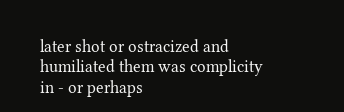later shot or ostracized and humiliated them was complicity in - or perhaps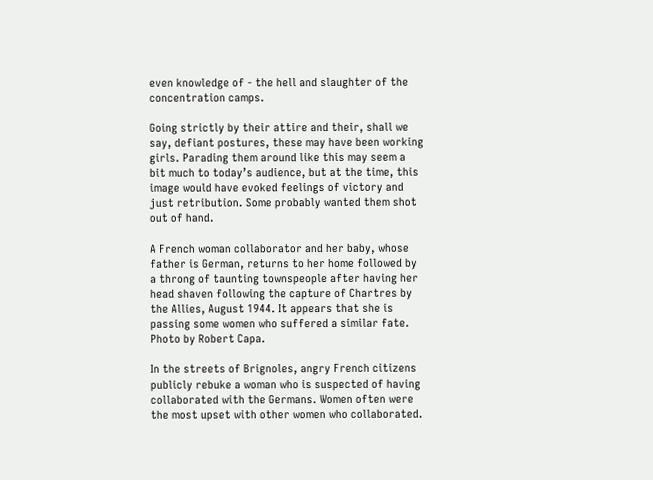even knowledge of - the hell and slaughter of the concentration camps.

Going strictly by their attire and their, shall we say, defiant postures, these may have been working girls. Parading them around like this may seem a bit much to today’s audience, but at the time, this image would have evoked feelings of victory and just retribution. Some probably wanted them shot out of hand.

A French woman collaborator and her baby, whose father is German, returns to her home followed by a throng of taunting townspeople after having her head shaven following the capture of Chartres by the Allies, August 1944. It appears that she is passing some women who suffered a similar fate. Photo by Robert Capa.

In the streets of Brignoles, angry French citizens publicly rebuke a woman who is suspected of having collaborated with the Germans. Women often were the most upset with other women who collaborated.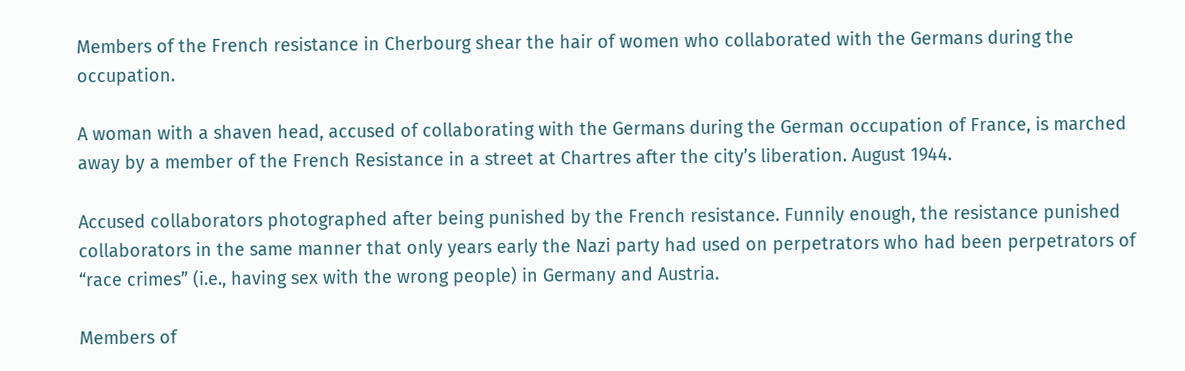Members of the French resistance in Cherbourg shear the hair of women who collaborated with the Germans during the occupation.

A woman with a shaven head, accused of collaborating with the Germans during the German occupation of France, is marched away by a member of the French Resistance in a street at Chartres after the city’s liberation. August 1944.

Accused collaborators photographed after being punished by the French resistance. Funnily enough, the resistance punished collaborators in the same manner that only years early the Nazi party had used on perpetrators who had been perpetrators of “race crimes” (i.e., having sex with the wrong people) in Germany and Austria.

Members of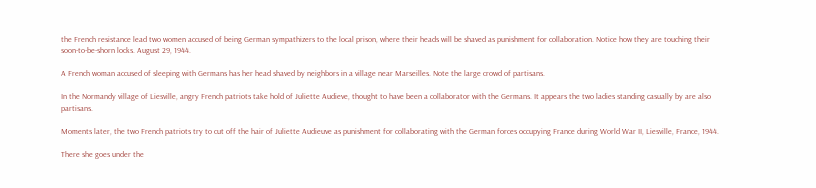the French resistance lead two women accused of being German sympathizers to the local prison, where their heads will be shaved as punishment for collaboration. Notice how they are touching their soon-to-be-shorn locks. August 29, 1944.

A French woman accused of sleeping with Germans has her head shaved by neighbors in a village near Marseilles. Note the large crowd of partisans.

In the Normandy village of Liesville, angry French patriots take hold of Juliette Audieve, thought to have been a collaborator with the Germans. It appears the two ladies standing casually by are also partisans.

Moments later, the two French patriots try to cut off the hair of Juliette Audieuve as punishment for collaborating with the German forces occupying France during World War II, Liesville, France, 1944.

There she goes under the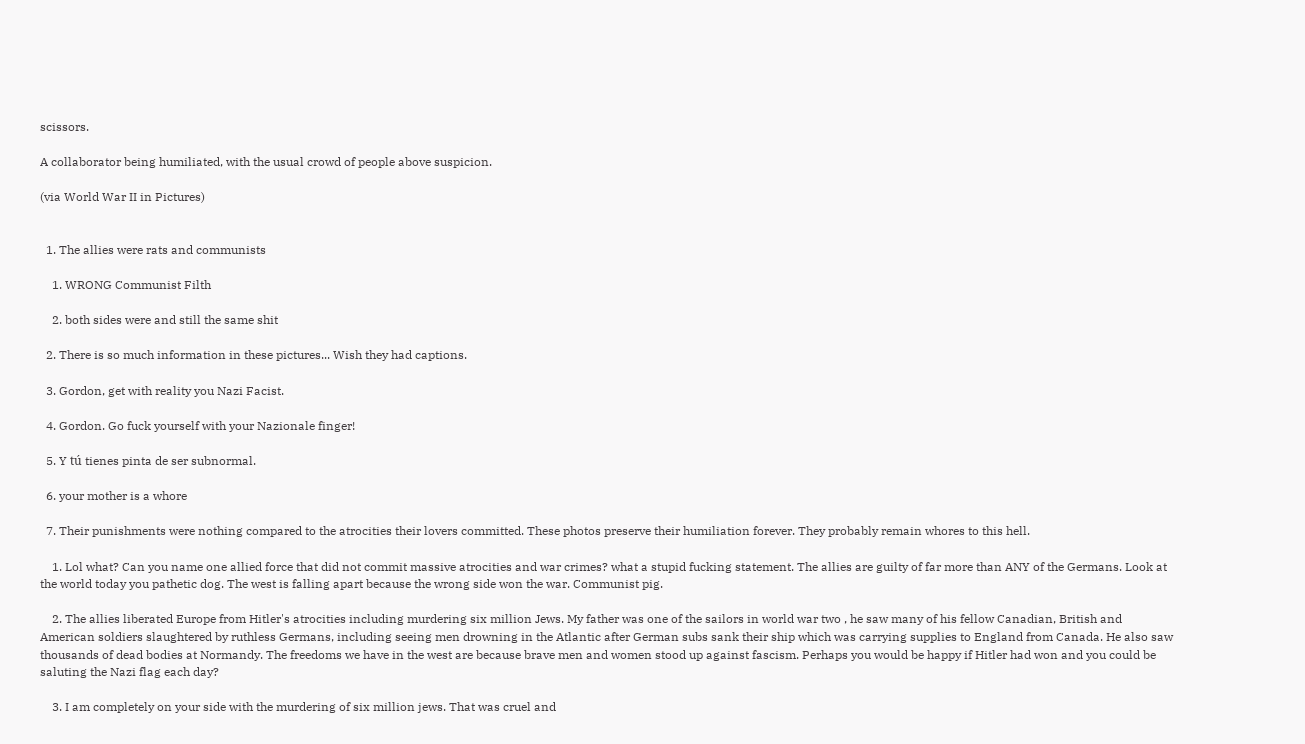scissors.

A collaborator being humiliated, with the usual crowd of people above suspicion.

(via World War II in Pictures)


  1. The allies were rats and communists

    1. WRONG Communist Filth

    2. both sides were and still the same shit

  2. There is so much information in these pictures... Wish they had captions.

  3. Gordon, get with reality you Nazi Facist.

  4. Gordon. Go fuck yourself with your Nazionale finger!

  5. Y tú tienes pinta de ser subnormal.

  6. your mother is a whore

  7. Their punishments were nothing compared to the atrocities their lovers committed. These photos preserve their humiliation forever. They probably remain whores to this hell.

    1. Lol what? Can you name one allied force that did not commit massive atrocities and war crimes? what a stupid fucking statement. The allies are guilty of far more than ANY of the Germans. Look at the world today you pathetic dog. The west is falling apart because the wrong side won the war. Communist pig.

    2. The allies liberated Europe from Hitler's atrocities including murdering six million Jews. My father was one of the sailors in world war two , he saw many of his fellow Canadian, British and American soldiers slaughtered by ruthless Germans, including seeing men drowning in the Atlantic after German subs sank their ship which was carrying supplies to England from Canada. He also saw thousands of dead bodies at Normandy. The freedoms we have in the west are because brave men and women stood up against fascism. Perhaps you would be happy if Hitler had won and you could be saluting the Nazi flag each day?

    3. I am completely on your side with the murdering of six million jews. That was cruel and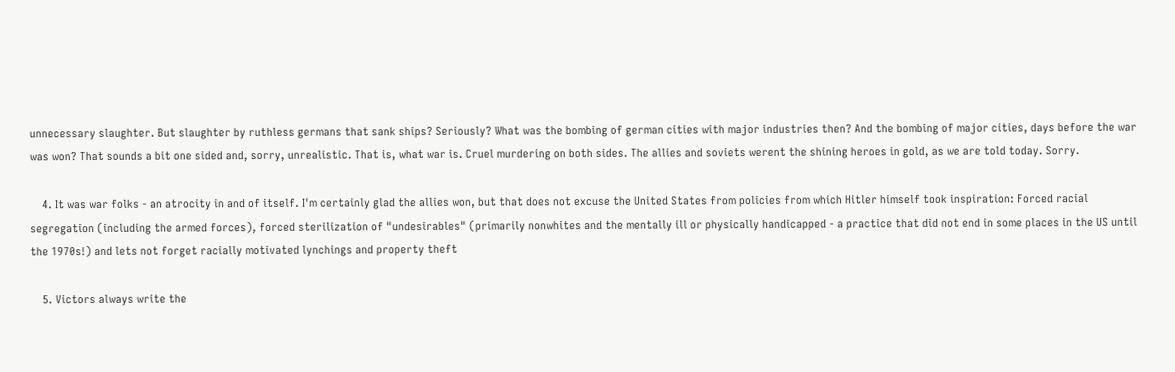unnecessary slaughter. But slaughter by ruthless germans that sank ships? Seriously? What was the bombing of german cities with major industries then? And the bombing of major cities, days before the war was won? That sounds a bit one sided and, sorry, unrealistic. That is, what war is. Cruel murdering on both sides. The allies and soviets werent the shining heroes in gold, as we are told today. Sorry.

    4. It was war folks - an atrocity in and of itself. I'm certainly glad the allies won, but that does not excuse the United States from policies from which Hitler himself took inspiration: Forced racial segregation (including the armed forces), forced sterilization of "undesirables" (primarily nonwhites and the mentally ill or physically handicapped - a practice that did not end in some places in the US until the 1970s!) and lets not forget racially motivated lynchings and property theft

    5. Victors always write the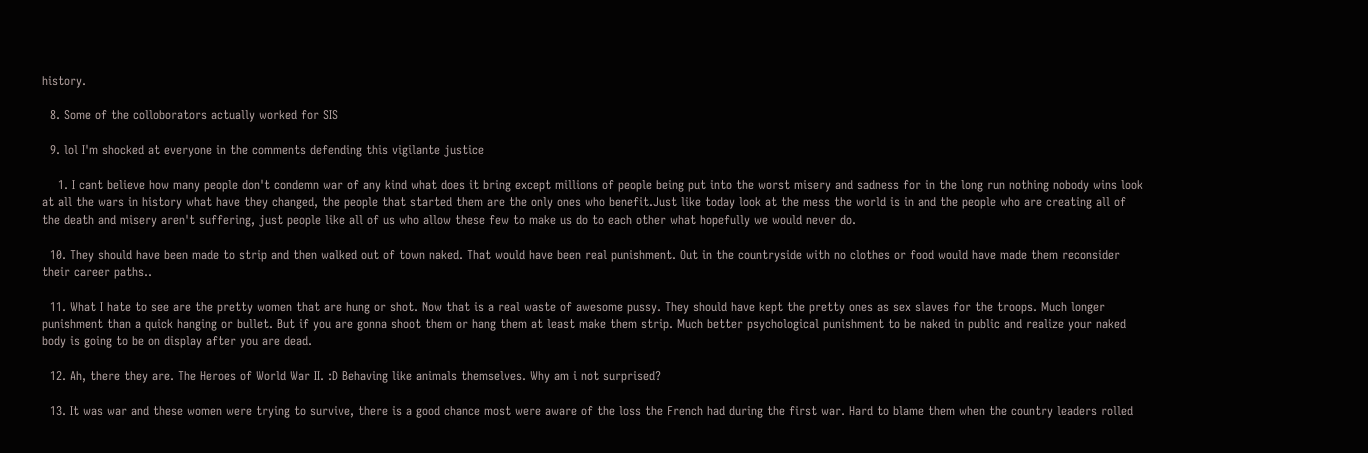history.

  8. Some of the colloborators actually worked for SIS

  9. lol I'm shocked at everyone in the comments defending this vigilante justice

    1. I cant believe how many people don't condemn war of any kind what does it bring except millions of people being put into the worst misery and sadness for in the long run nothing nobody wins look at all the wars in history what have they changed, the people that started them are the only ones who benefit.Just like today look at the mess the world is in and the people who are creating all of the death and misery aren't suffering, just people like all of us who allow these few to make us do to each other what hopefully we would never do.

  10. They should have been made to strip and then walked out of town naked. That would have been real punishment. Out in the countryside with no clothes or food would have made them reconsider their career paths..

  11. What I hate to see are the pretty women that are hung or shot. Now that is a real waste of awesome pussy. They should have kept the pretty ones as sex slaves for the troops. Much longer punishment than a quick hanging or bullet. But if you are gonna shoot them or hang them at least make them strip. Much better psychological punishment to be naked in public and realize your naked body is going to be on display after you are dead.

  12. Ah, there they are. The Heroes of World War II. :D Behaving like animals themselves. Why am i not surprised?

  13. It was war and these women were trying to survive, there is a good chance most were aware of the loss the French had during the first war. Hard to blame them when the country leaders rolled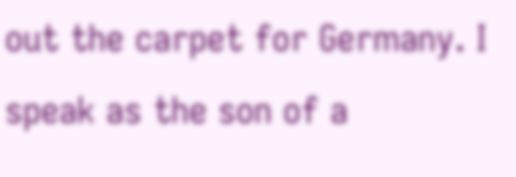out the carpet for Germany. I speak as the son of a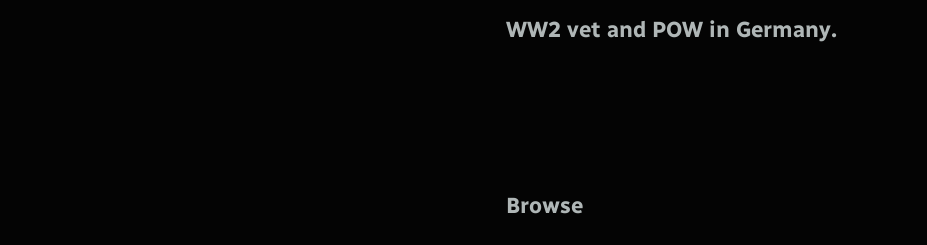WW2 vet and POW in Germany.




Browse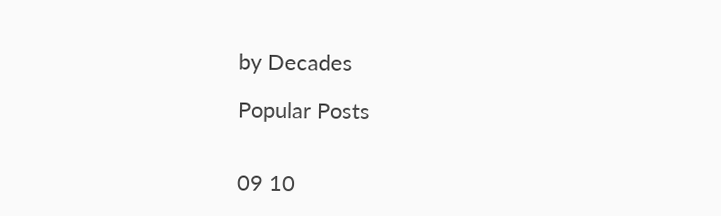by Decades

Popular Posts


09 10